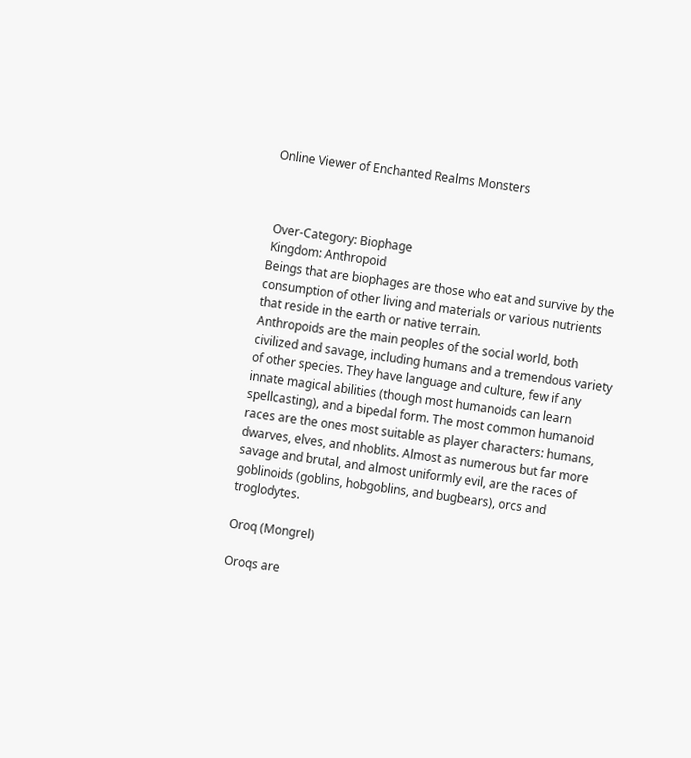Online Viewer of Enchanted Realms Monsters



 Over-Category: Biophage
 Kingdom: Anthropoid
Beings that are biophages are those who eat and survive by the consumption of other living and materials or various nutrients that reside in the earth or native terrain.
Anthropoids are the main peoples of the social world, both civilized and savage, including humans and a tremendous variety of other species. They have language and culture, few if any innate magical abilities (though most humanoids can learn spellcasting), and a bipedal form. The most common humanoid races are the ones most suitable as player characters: humans, dwarves, elves, and nhoblits. Almost as numerous but far more savage and brutal, and almost uniformly evil, are the races of goblinoids (goblins, hobgoblins, and bugbears), orcs and troglodytes.

Oroq (Mongrel)

Oroqs are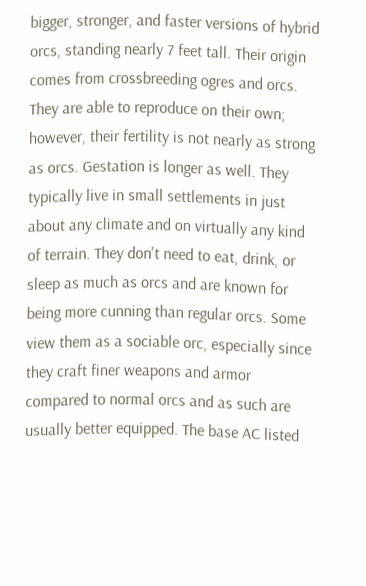bigger, stronger, and faster versions of hybrid orcs, standing nearly 7 feet tall. Their origin comes from crossbreeding ogres and orcs. They are able to reproduce on their own; however, their fertility is not nearly as strong as orcs. Gestation is longer as well. They typically live in small settlements in just about any climate and on virtually any kind of terrain. They don't need to eat, drink, or sleep as much as orcs and are known for being more cunning than regular orcs. Some view them as a sociable orc, especially since they craft finer weapons and armor compared to normal orcs and as such are usually better equipped. The base AC listed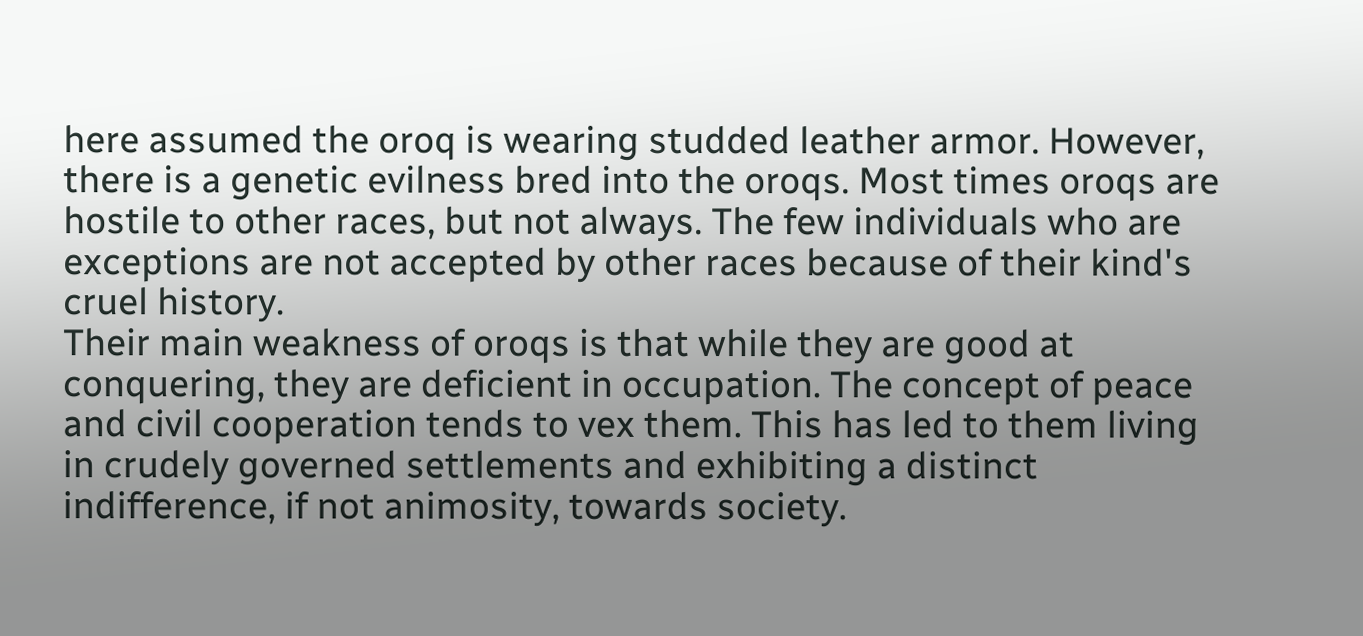here assumed the oroq is wearing studded leather armor. However, there is a genetic evilness bred into the oroqs. Most times oroqs are hostile to other races, but not always. The few individuals who are exceptions are not accepted by other races because of their kind's cruel history.
Their main weakness of oroqs is that while they are good at conquering, they are deficient in occupation. The concept of peace and civil cooperation tends to vex them. This has led to them living in crudely governed settlements and exhibiting a distinct indifference, if not animosity, towards society.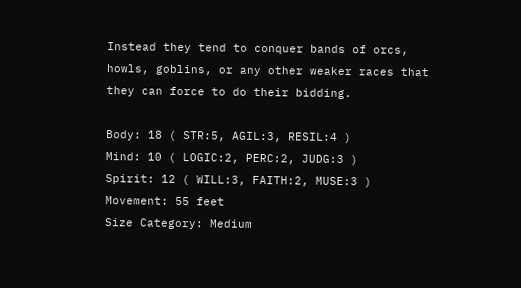Instead they tend to conquer bands of orcs, howls, goblins, or any other weaker races that they can force to do their bidding.

Body: 18 ( STR:5, AGIL:3, RESIL:4 )
Mind: 10 ( LOGIC:2, PERC:2, JUDG:3 )
Spirit: 12 ( WILL:3, FAITH:2, MUSE:3 )
Movement: 55 feet
Size Category: Medium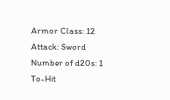Armor Class: 12
Attack: Sword
Number of d20s: 1
To-Hit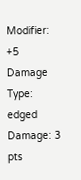Modifier: +5
Damage Type: edged
Damage: 3 pts